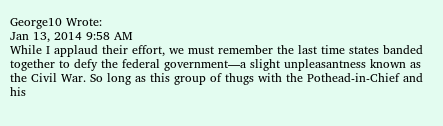George10 Wrote:
Jan 13, 2014 9:58 AM
While I applaud their effort, we must remember the last time states banded together to defy the federal government—a slight unpleasantness known as the Civil War. So long as this group of thugs with the Pothead-in-Chief and his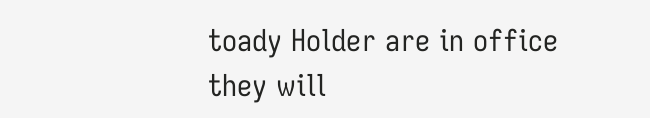toady Holder are in office they will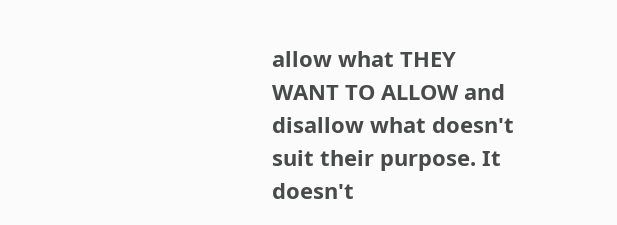allow what THEY WANT TO ALLOW and disallow what doesn't suit their purpose. It doesn't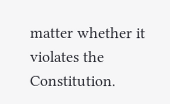matter whether it violates the Constitution.